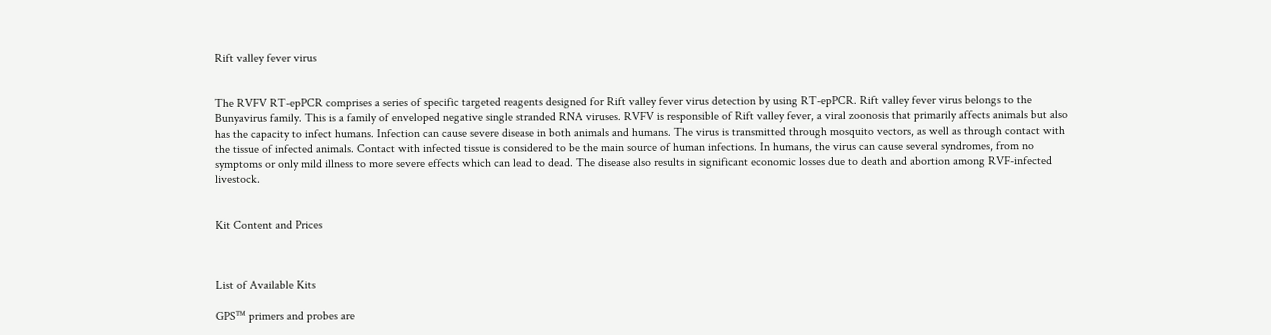Rift valley fever virus


The RVFV RT-epPCR comprises a series of specific targeted reagents designed for Rift valley fever virus detection by using RT-epPCR. Rift valley fever virus belongs to the Bunyavirus family. This is a family of enveloped negative single stranded RNA viruses. RVFV is responsible of Rift valley fever, a viral zoonosis that primarily affects animals but also has the capacity to infect humans. Infection can cause severe disease in both animals and humans. The virus is transmitted through mosquito vectors, as well as through contact with the tissue of infected animals. Contact with infected tissue is considered to be the main source of human infections. In humans, the virus can cause several syndromes, from no symptoms or only mild illness to more severe effects which can lead to dead. The disease also results in significant economic losses due to death and abortion among RVF-infected livestock.


Kit Content and Prices



List of Available Kits

GPS™ primers and probes are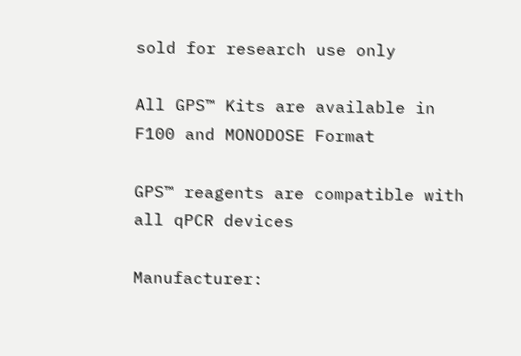sold for research use only

All GPS™ Kits are available in F100 and MONODOSE Format

GPS™ reagents are compatible with all qPCR devices

Manufacturer: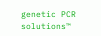genetic PCR solutions™